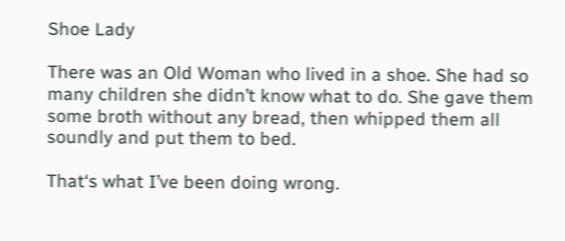Shoe Lady

There was an Old Woman who lived in a shoe. She had so many children she didn’t know what to do. She gave them some broth without any bread, then whipped them all soundly and put them to bed.

That‘s what I’ve been doing wrong.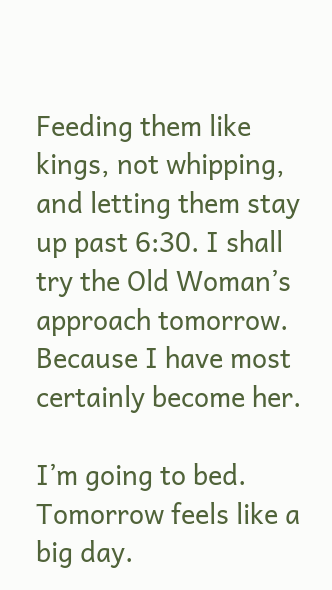Feeding them like kings, not whipping, and letting them stay up past 6:30. I shall try the Old Woman’s approach tomorrow. Because I have most certainly become her.

I’m going to bed. Tomorrow feels like a big day.